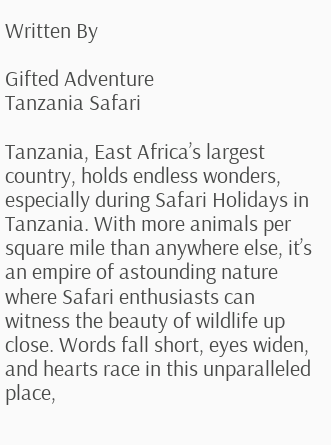Written By

Gifted Adventure
Tanzania Safari

Tanzania, East Africa’s largest country, holds endless wonders, especially during Safari Holidays in Tanzania. With more animals per square mile than anywhere else, it’s an empire of astounding nature where Safari enthusiasts can witness the beauty of wildlife up close. Words fall short, eyes widen, and hearts race in this unparalleled place,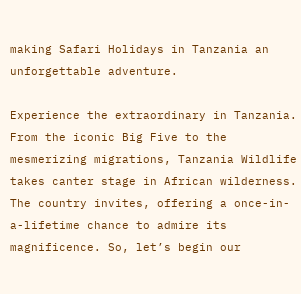making Safari Holidays in Tanzania an unforgettable adventure.

Experience the extraordinary in Tanzania. From the iconic Big Five to the mesmerizing migrations, Tanzania Wildlife takes canter stage in African wilderness. The country invites, offering a once-in-a-lifetime chance to admire its magnificence. So, let’s begin our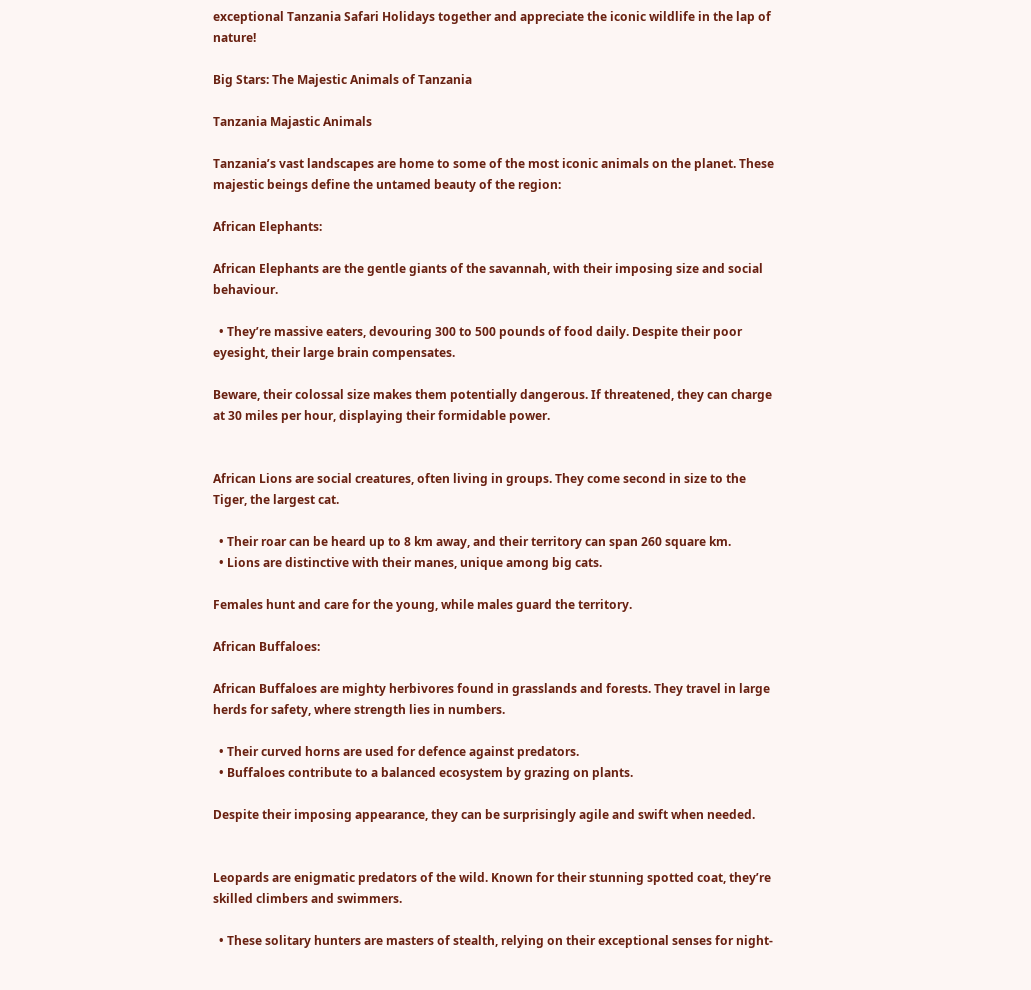exceptional Tanzania Safari Holidays together and appreciate the iconic wildlife in the lap of nature!

Big Stars: The Majestic Animals of Tanzania

Tanzania Majastic Animals

Tanzania’s vast landscapes are home to some of the most iconic animals on the planet. These majestic beings define the untamed beauty of the region:

African Elephants:

African Elephants are the gentle giants of the savannah, with their imposing size and social behaviour.

  • They’re massive eaters, devouring 300 to 500 pounds of food daily. Despite their poor eyesight, their large brain compensates.

Beware, their colossal size makes them potentially dangerous. If threatened, they can charge at 30 miles per hour, displaying their formidable power.


African Lions are social creatures, often living in groups. They come second in size to the Tiger, the largest cat.

  • Their roar can be heard up to 8 km away, and their territory can span 260 square km.
  • Lions are distinctive with their manes, unique among big cats.

Females hunt and care for the young, while males guard the territory.

African Buffaloes:

African Buffaloes are mighty herbivores found in grasslands and forests. They travel in large herds for safety, where strength lies in numbers.

  • Their curved horns are used for defence against predators.
  • Buffaloes contribute to a balanced ecosystem by grazing on plants.

Despite their imposing appearance, they can be surprisingly agile and swift when needed.


Leopards are enigmatic predators of the wild. Known for their stunning spotted coat, they’re skilled climbers and swimmers.

  • These solitary hunters are masters of stealth, relying on their exceptional senses for night-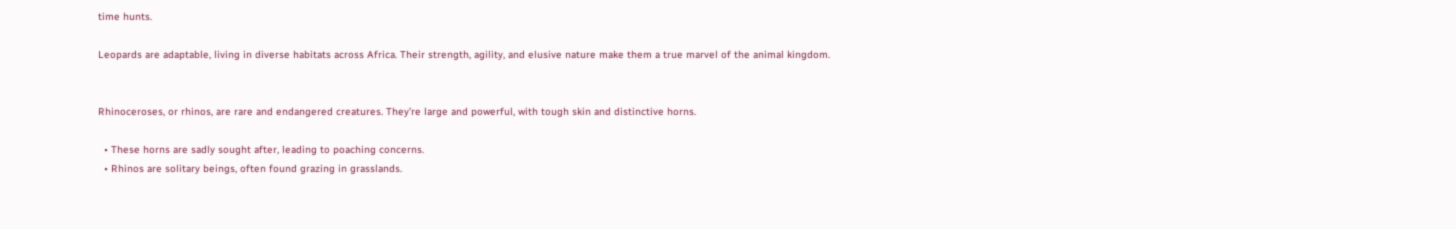time hunts.

Leopards are adaptable, living in diverse habitats across Africa. Their strength, agility, and elusive nature make them a true marvel of the animal kingdom.


Rhinoceroses, or rhinos, are rare and endangered creatures. They’re large and powerful, with tough skin and distinctive horns.

  • These horns are sadly sought after, leading to poaching concerns.
  • Rhinos are solitary beings, often found grazing in grasslands.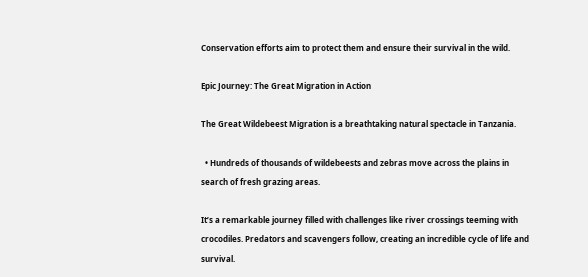Conservation efforts aim to protect them and ensure their survival in the wild.

Epic Journey: The Great Migration in Action

The Great Wildebeest Migration is a breathtaking natural spectacle in Tanzania.

  • Hundreds of thousands of wildebeests and zebras move across the plains in search of fresh grazing areas.

It’s a remarkable journey filled with challenges like river crossings teeming with crocodiles. Predators and scavengers follow, creating an incredible cycle of life and survival.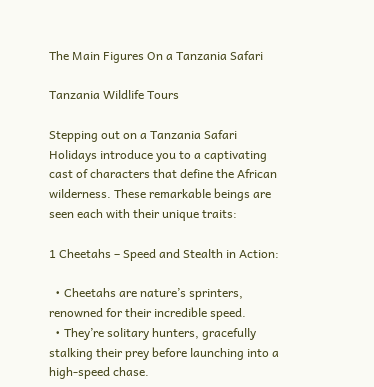The Main Figures On a Tanzania Safari

Tanzania Wildlife Tours

Stepping out on a Tanzania Safari Holidays introduce you to a captivating cast of characters that define the African wilderness. These remarkable beings are seen each with their unique traits:

1 Cheetahs – Speed and Stealth in Action:

  • Cheetahs are nature’s sprinters, renowned for their incredible speed.
  • They’re solitary hunters, gracefully stalking their prey before launching into a high-speed chase.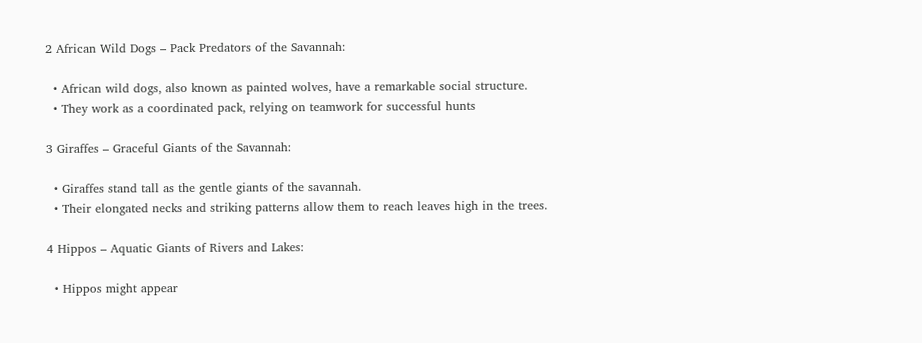2 African Wild Dogs – Pack Predators of the Savannah:

  • African wild dogs, also known as painted wolves, have a remarkable social structure.
  • They work as a coordinated pack, relying on teamwork for successful hunts

3 Giraffes – Graceful Giants of the Savannah:

  • Giraffes stand tall as the gentle giants of the savannah.
  • Their elongated necks and striking patterns allow them to reach leaves high in the trees.

4 Hippos – Aquatic Giants of Rivers and Lakes:

  • Hippos might appear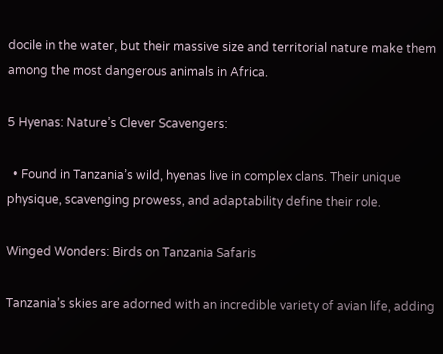docile in the water, but their massive size and territorial nature make them among the most dangerous animals in Africa.

5 Hyenas: Nature’s Clever Scavengers:

  • Found in Tanzania’s wild, hyenas live in complex clans. Their unique physique, scavenging prowess, and adaptability define their role.

Winged Wonders: Birds on Tanzania Safaris

Tanzania’s skies are adorned with an incredible variety of avian life, adding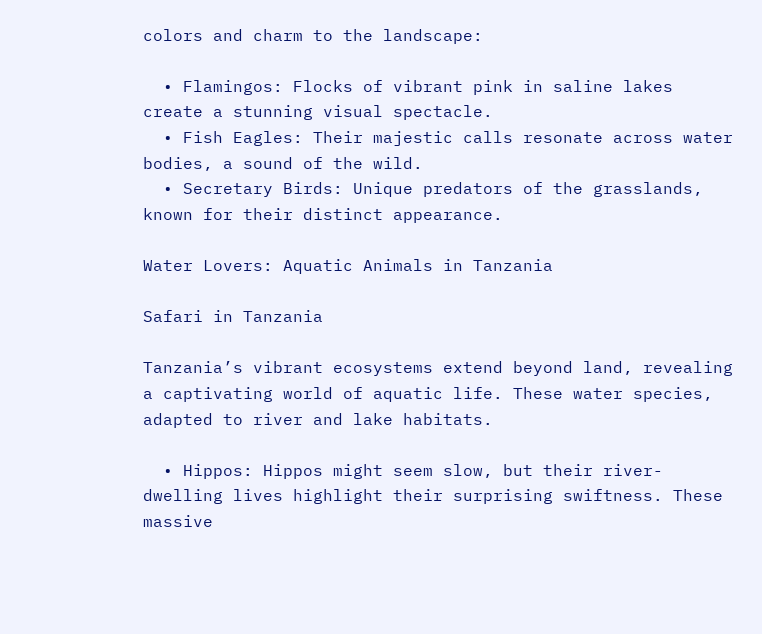colors and charm to the landscape:

  • Flamingos: Flocks of vibrant pink in saline lakes create a stunning visual spectacle.
  • Fish Eagles: Their majestic calls resonate across water bodies, a sound of the wild.
  • Secretary Birds: Unique predators of the grasslands, known for their distinct appearance.

Water Lovers: Aquatic Animals in Tanzania

Safari in Tanzania

Tanzania’s vibrant ecosystems extend beyond land, revealing a captivating world of aquatic life. These water species, adapted to river and lake habitats.

  • Hippos: Hippos might seem slow, but their river-dwelling lives highlight their surprising swiftness. These massive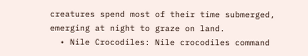creatures spend most of their time submerged, emerging at night to graze on land.
  • Nile Crocodiles: Nile crocodiles command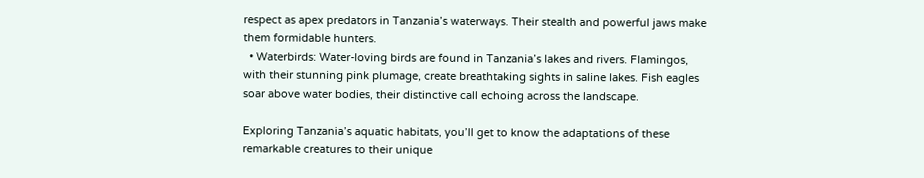respect as apex predators in Tanzania’s waterways. Their stealth and powerful jaws make them formidable hunters.
  • Waterbirds: Water-loving birds are found in Tanzania’s lakes and rivers. Flamingos, with their stunning pink plumage, create breathtaking sights in saline lakes. Fish eagles soar above water bodies, their distinctive call echoing across the landscape.

Exploring Tanzania’s aquatic habitats, you’ll get to know the adaptations of these remarkable creatures to their unique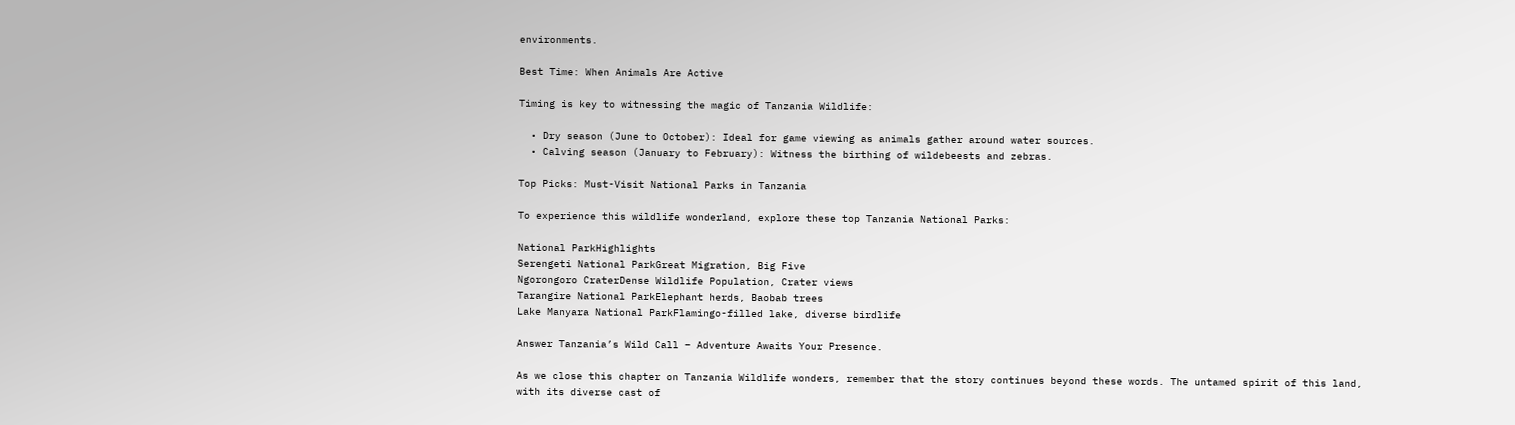environments.

Best Time: When Animals Are Active

Timing is key to witnessing the magic of Tanzania Wildlife:

  • Dry season (June to October): Ideal for game viewing as animals gather around water sources.
  • Calving season (January to February): Witness the birthing of wildebeests and zebras.

Top Picks: Must-Visit National Parks in Tanzania

To experience this wildlife wonderland, explore these top Tanzania National Parks:

National ParkHighlights
Serengeti National ParkGreat Migration, Big Five
Ngorongoro CraterDense Wildlife Population, Crater views
Tarangire National ParkElephant herds, Baobab trees
Lake Manyara National ParkFlamingo-filled lake, diverse birdlife

Answer Tanzania’s Wild Call – Adventure Awaits Your Presence.

As we close this chapter on Tanzania Wildlife wonders, remember that the story continues beyond these words. The untamed spirit of this land, with its diverse cast of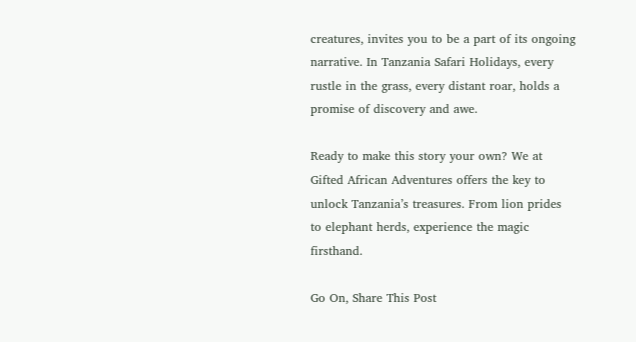creatures, invites you to be a part of its ongoing narrative. In Tanzania Safari Holidays, every rustle in the grass, every distant roar, holds a promise of discovery and awe.

Ready to make this story your own? We at Gifted African Adventures offers the key to unlock Tanzania’s treasures. From lion prides to elephant herds, experience the magic firsthand.

Go On, Share This Post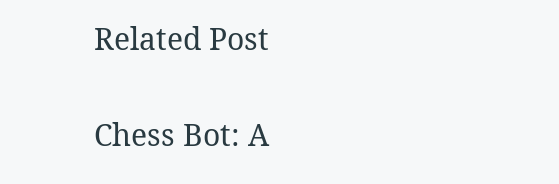Related Post

Chess Bot: A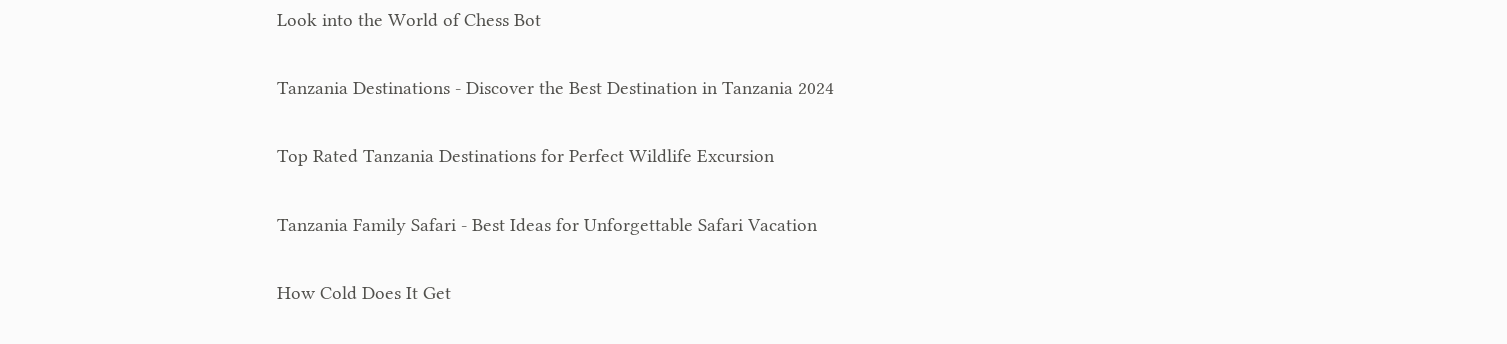Look into the World of Chess Bot


Tanzania Destinations - Discover the Best Destination in Tanzania 2024


Top Rated Tanzania Destinations for Perfect Wildlife Excursion


Tanzania Family Safari - Best Ideas for Unforgettable Safari Vacation


How Cold Does It Get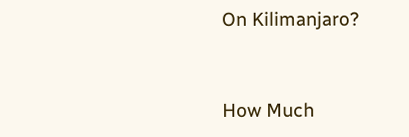On Kilimanjaro?


How Much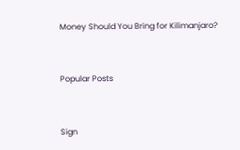Money Should You Bring for Kilimanjaro?


Popular Posts


Sign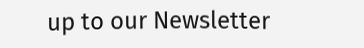up to our Newsletter